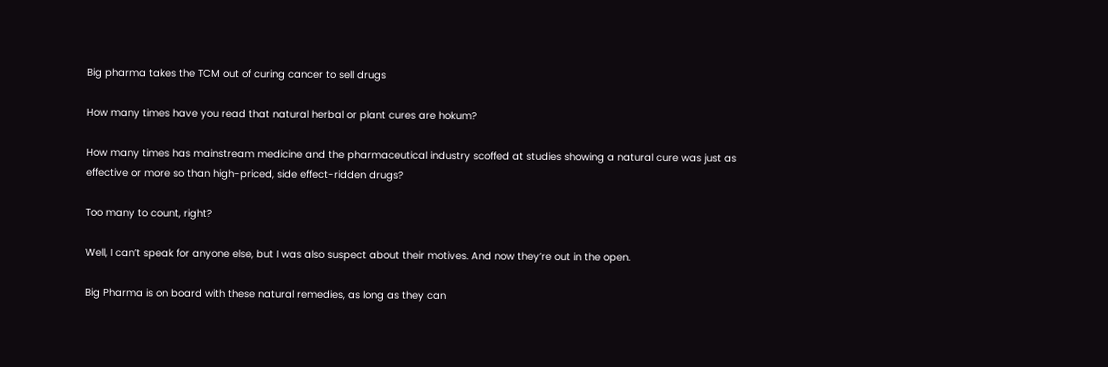Big pharma takes the TCM out of curing cancer to sell drugs

How many times have you read that natural herbal or plant cures are hokum?

How many times has mainstream medicine and the pharmaceutical industry scoffed at studies showing a natural cure was just as effective or more so than high-priced, side effect-ridden drugs?

Too many to count, right?

Well, I can’t speak for anyone else, but I was also suspect about their motives. And now they’re out in the open.

Big Pharma is on board with these natural remedies, as long as they can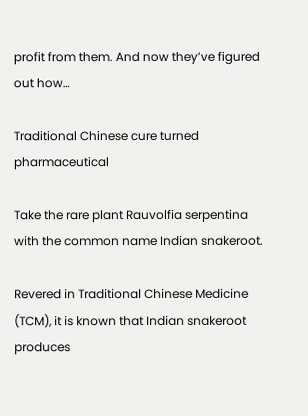profit from them. And now they’ve figured out how…

Traditional Chinese cure turned pharmaceutical

Take the rare plant Rauvolfia serpentina with the common name Indian snakeroot.

Revered in Traditional Chinese Medicine (TCM), it is known that Indian snakeroot produces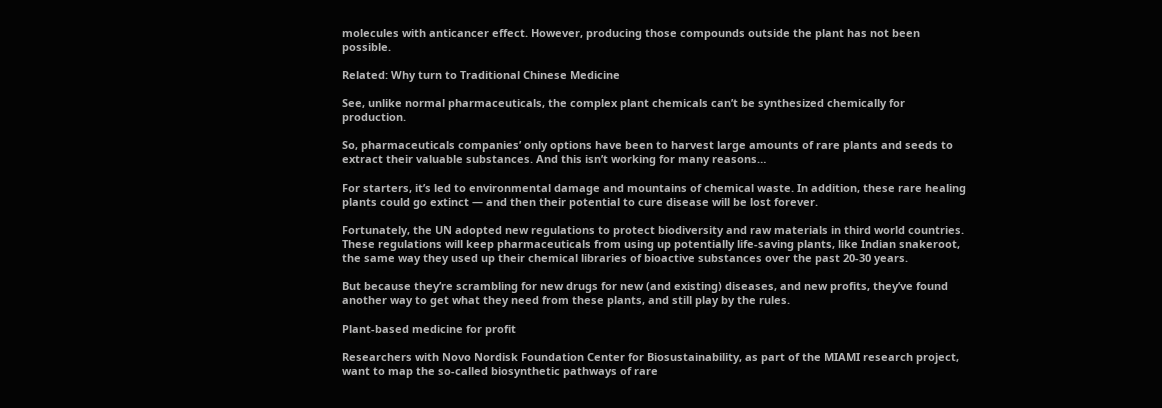molecules with anticancer effect. However, producing those compounds outside the plant has not been possible.

Related: Why turn to Traditional Chinese Medicine

See, unlike normal pharmaceuticals, the complex plant chemicals can’t be synthesized chemically for production.

So, pharmaceuticals companies’ only options have been to harvest large amounts of rare plants and seeds to extract their valuable substances. And this isn’t working for many reasons…

For starters, it’s led to environmental damage and mountains of chemical waste. In addition, these rare healing plants could go extinct — and then their potential to cure disease will be lost forever.

Fortunately, the UN adopted new regulations to protect biodiversity and raw materials in third world countries. These regulations will keep pharmaceuticals from using up potentially life-saving plants, like Indian snakeroot, the same way they used up their chemical libraries of bioactive substances over the past 20-30 years.

But because they’re scrambling for new drugs for new (and existing) diseases, and new profits, they’ve found another way to get what they need from these plants, and still play by the rules.

Plant-based medicine for profit

Researchers with Novo Nordisk Foundation Center for Biosustainability, as part of the MIAMI research project, want to map the so-called biosynthetic pathways of rare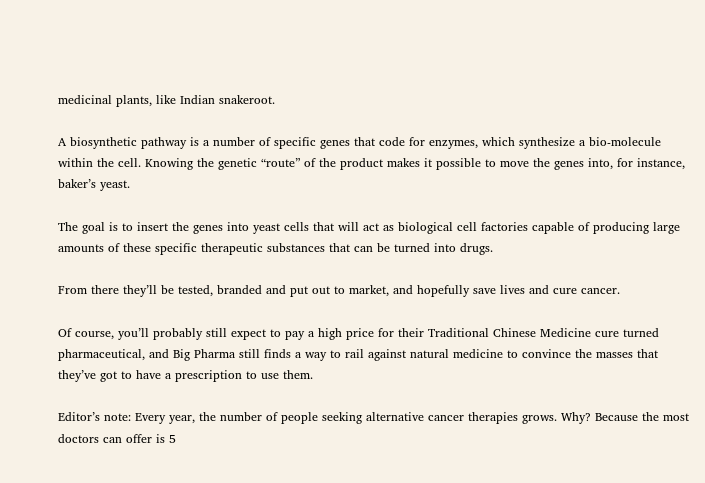medicinal plants, like Indian snakeroot.

A biosynthetic pathway is a number of specific genes that code for enzymes, which synthesize a bio-molecule within the cell. Knowing the genetic “route” of the product makes it possible to move the genes into, for instance, baker’s yeast.

The goal is to insert the genes into yeast cells that will act as biological cell factories capable of producing large amounts of these specific therapeutic substances that can be turned into drugs.

From there they’ll be tested, branded and put out to market, and hopefully save lives and cure cancer.

Of course, you’ll probably still expect to pay a high price for their Traditional Chinese Medicine cure turned pharmaceutical, and Big Pharma still finds a way to rail against natural medicine to convince the masses that they’ve got to have a prescription to use them.

Editor’s note: Every year, the number of people seeking alternative cancer therapies grows. Why? Because the most doctors can offer is 5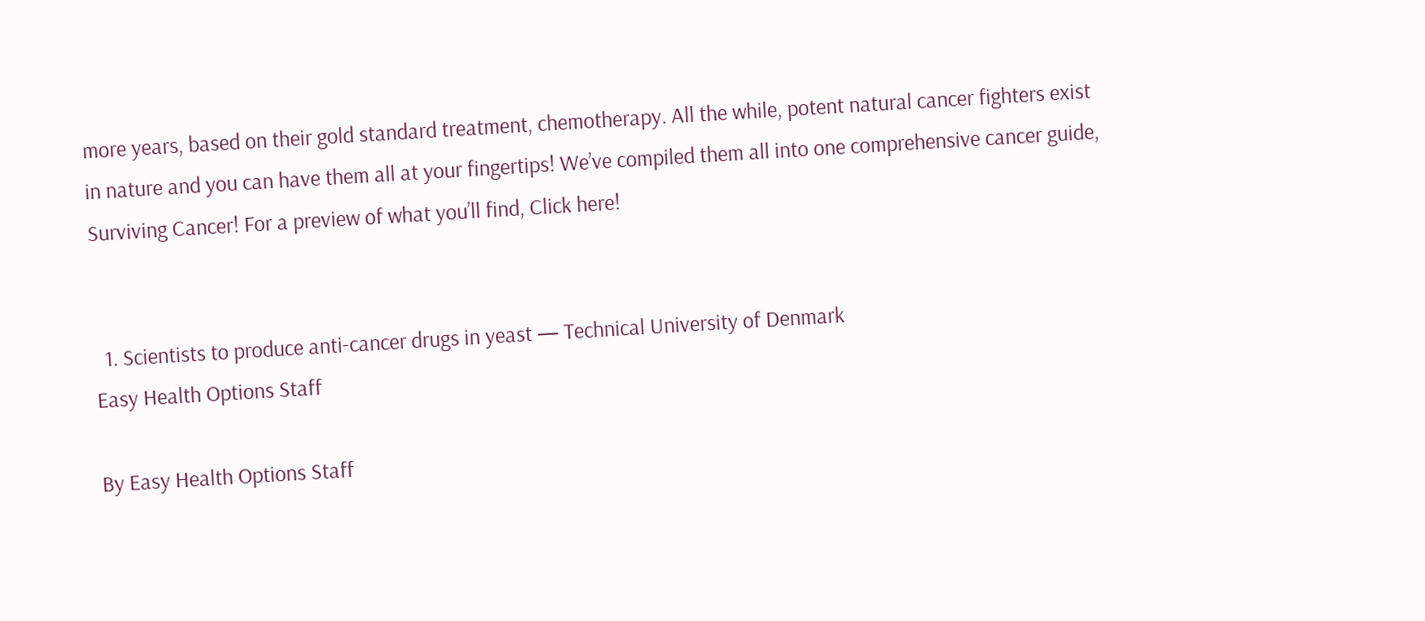more years, based on their gold standard treatment, chemotherapy. All the while, potent natural cancer fighters exist in nature and you can have them all at your fingertips! We’ve compiled them all into one comprehensive cancer guide, Surviving Cancer! For a preview of what you’ll find, Click here!


  1. Scientists to produce anti-cancer drugs in yeast — Technical University of Denmark
Easy Health Options Staff

By Easy Health Options Staff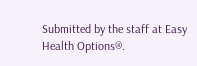Submitted by the staff at Easy Health Options®.